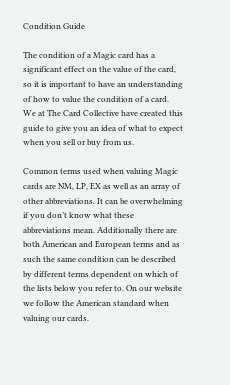Condition Guide

The condition of a Magic card has a significant effect on the value of the card, so it is important to have an understanding of how to value the condition of a card. We at The Card Collective have created this guide to give you an idea of what to expect when you sell or buy from us.

Common terms used when valuing Magic cards are NM, LP, EX as well as an array of other abbreviations. It can be overwhelming if you don’t know what these abbreviations mean. Additionally there are both American and European terms and as such the same condition can be described by different terms dependent on which of the lists below you refer to. On our website we follow the American standard when valuing our cards.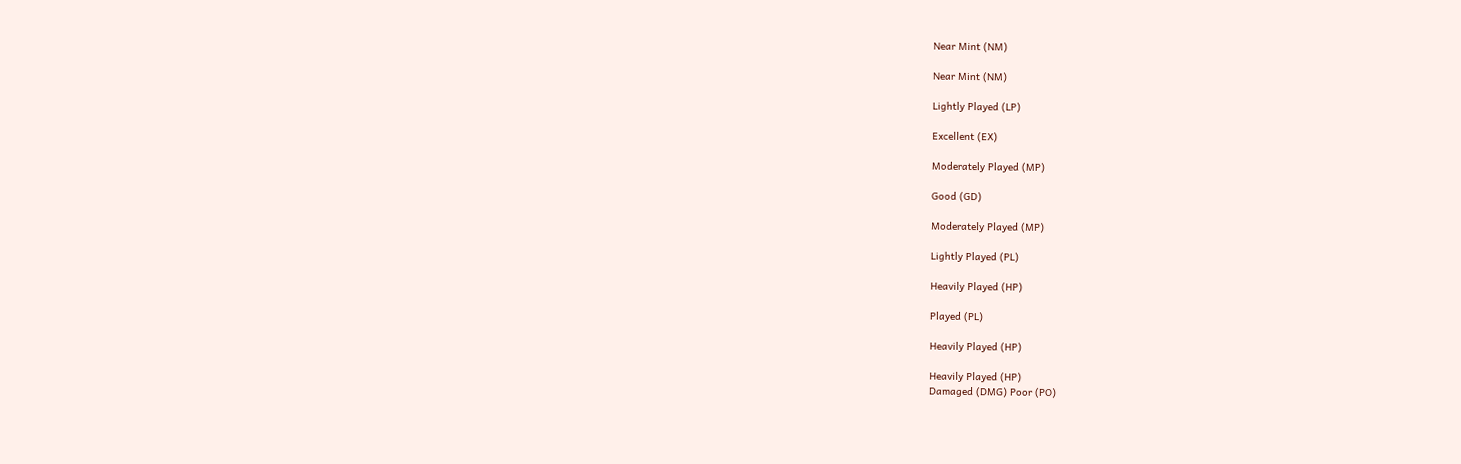Near Mint (NM)

Near Mint (NM)

Lightly Played (LP)

Excellent (EX)

Moderately Played (MP)

Good (GD)

Moderately Played (MP)

Lightly Played (PL)

Heavily Played (HP)

Played (PL)

Heavily Played (HP)

Heavily Played (HP)
Damaged (DMG) Poor (PO)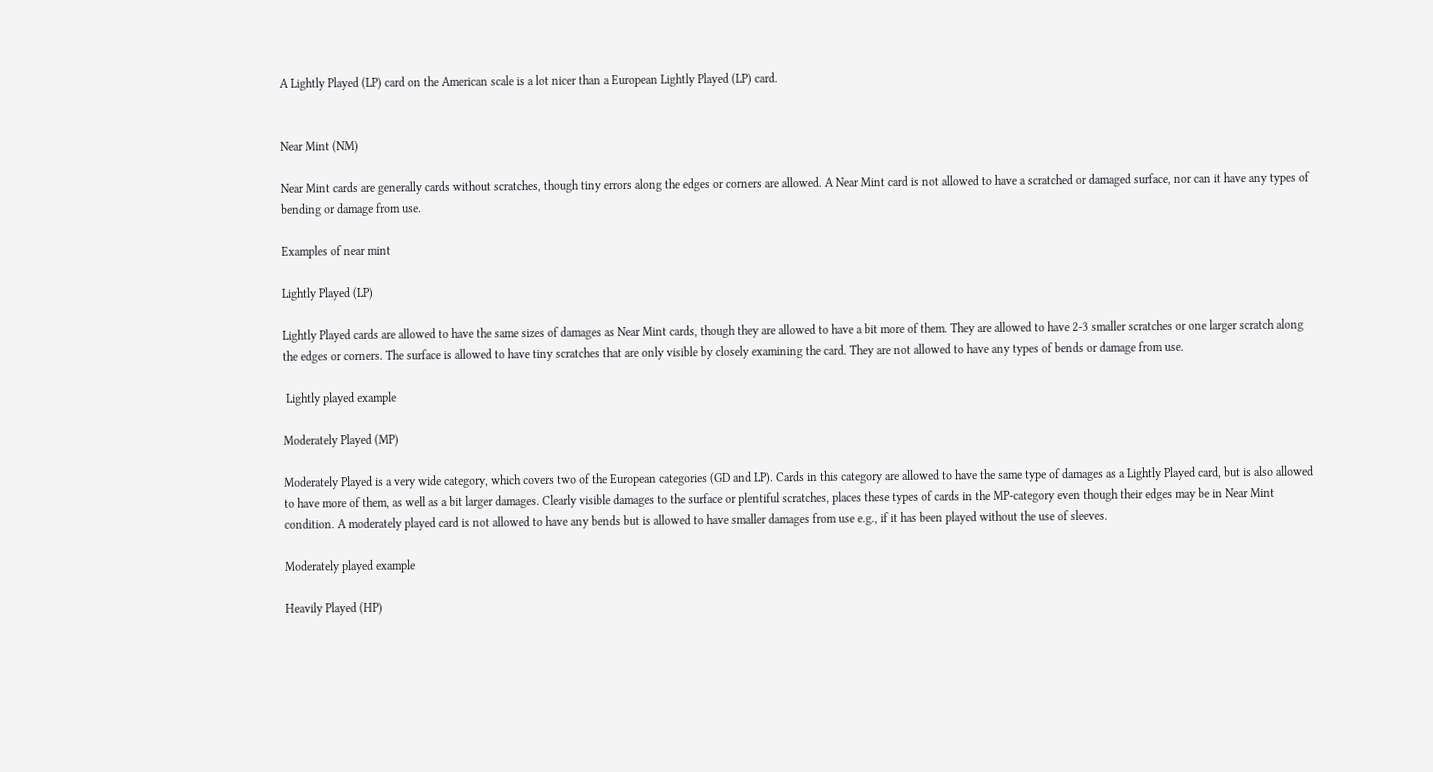A Lightly Played (LP) card on the American scale is a lot nicer than a European Lightly Played (LP) card.


Near Mint (NM)

Near Mint cards are generally cards without scratches, though tiny errors along the edges or corners are allowed. A Near Mint card is not allowed to have a scratched or damaged surface, nor can it have any types of bending or damage from use.

Examples of near mint

Lightly Played (LP)

Lightly Played cards are allowed to have the same sizes of damages as Near Mint cards, though they are allowed to have a bit more of them. They are allowed to have 2-3 smaller scratches or one larger scratch along the edges or corners. The surface is allowed to have tiny scratches that are only visible by closely examining the card. They are not allowed to have any types of bends or damage from use.

 Lightly played example

Moderately Played (MP)

Moderately Played is a very wide category, which covers two of the European categories (GD and LP). Cards in this category are allowed to have the same type of damages as a Lightly Played card, but is also allowed to have more of them, as well as a bit larger damages. Clearly visible damages to the surface or plentiful scratches, places these types of cards in the MP-category even though their edges may be in Near Mint condition. A moderately played card is not allowed to have any bends but is allowed to have smaller damages from use e.g., if it has been played without the use of sleeves.

Moderately played example

Heavily Played (HP)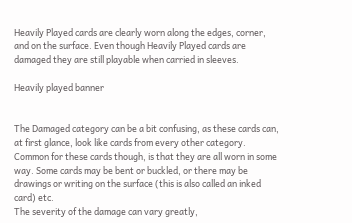Heavily Played cards are clearly worn along the edges, corner, and on the surface. Even though Heavily Played cards are damaged they are still playable when carried in sleeves.

Heavily played banner


The Damaged category can be a bit confusing, as these cards can, at first glance, look like cards from every other category. Common for these cards though, is that they are all worn in some way. Some cards may be bent or buckled, or there may be drawings or writing on the surface (this is also called an inked card) etc.
The severity of the damage can vary greatly,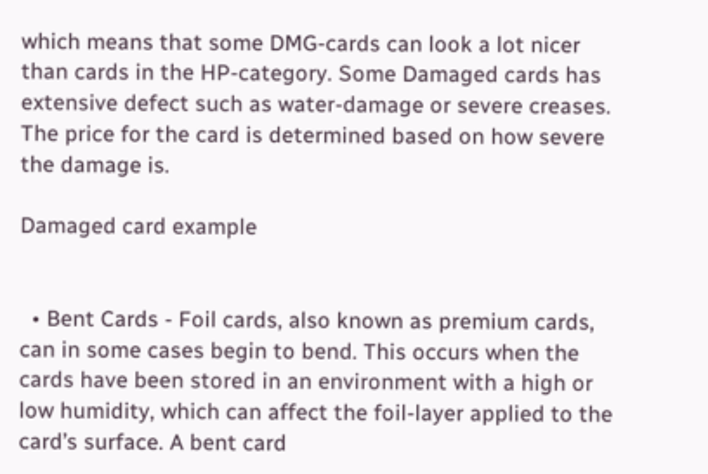which means that some DMG-cards can look a lot nicer than cards in the HP-category. Some Damaged cards has extensive defect such as water-damage or severe creases. The price for the card is determined based on how severe the damage is.

Damaged card example


  • Bent Cards - Foil cards, also known as premium cards, can in some cases begin to bend. This occurs when the cards have been stored in an environment with a high or low humidity, which can affect the foil-layer applied to the card’s surface. A bent card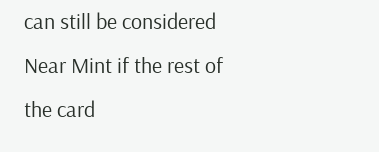can still be considered Near Mint if the rest of the card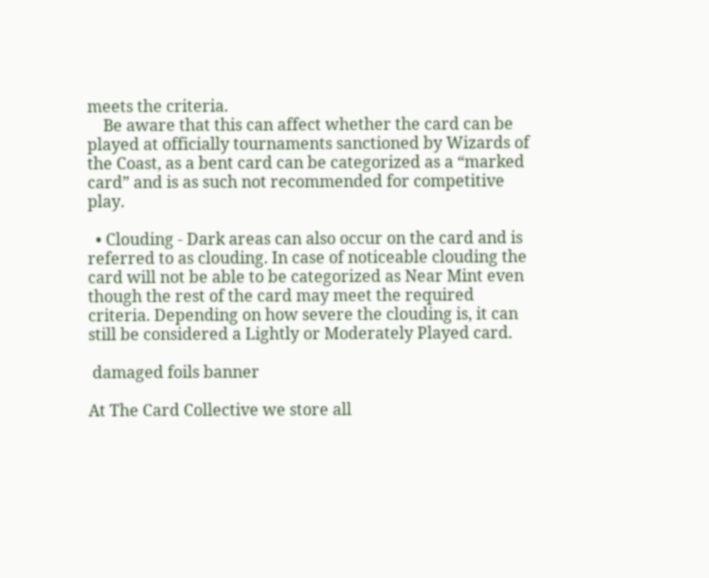meets the criteria.
    Be aware that this can affect whether the card can be played at officially tournaments sanctioned by Wizards of the Coast, as a bent card can be categorized as a “marked card” and is as such not recommended for competitive play.

  • Clouding - Dark areas can also occur on the card and is referred to as clouding. In case of noticeable clouding the card will not be able to be categorized as Near Mint even though the rest of the card may meet the required criteria. Depending on how severe the clouding is, it can still be considered a Lightly or Moderately Played card.

 damaged foils banner

At The Card Collective we store all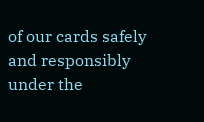of our cards safely and responsibly under the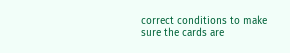correct conditions to make sure the cards are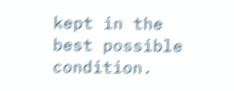kept in the best possible condition.